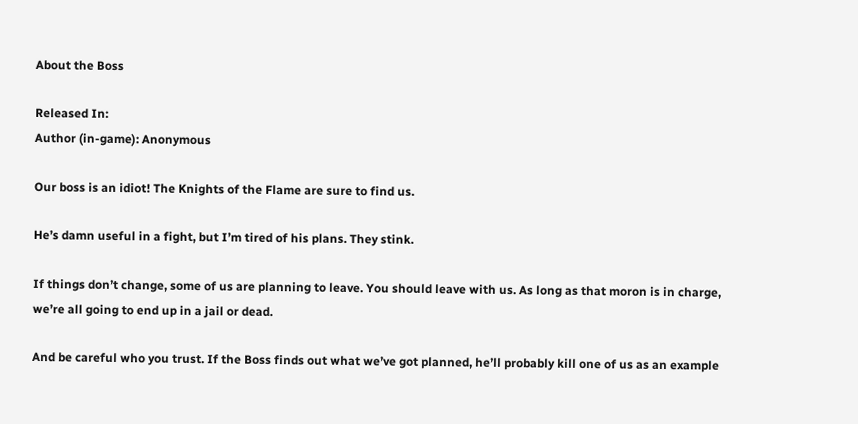About the Boss

Released In:
Author (in-game): Anonymous

Our boss is an idiot! The Knights of the Flame are sure to find us.

He’s damn useful in a fight, but I’m tired of his plans. They stink.

If things don’t change, some of us are planning to leave. You should leave with us. As long as that moron is in charge, we’re all going to end up in a jail or dead.

And be careful who you trust. If the Boss finds out what we’ve got planned, he’ll probably kill one of us as an example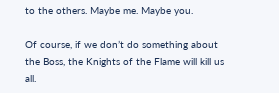to the others. Maybe me. Maybe you.

Of course, if we don’t do something about the Boss, the Knights of the Flame will kill us all.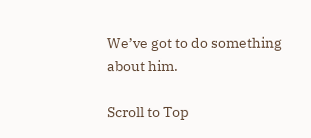We’ve got to do something about him.

Scroll to Top